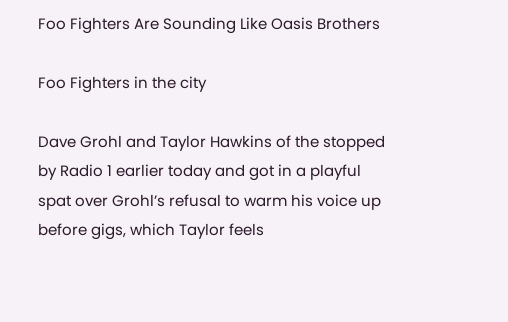Foo Fighters Are Sounding Like Oasis Brothers

Foo Fighters in the city

Dave Grohl and Taylor Hawkins of the stopped by Radio 1 earlier today and got in a playful spat over Grohl’s refusal to warm his voice up before gigs, which Taylor feels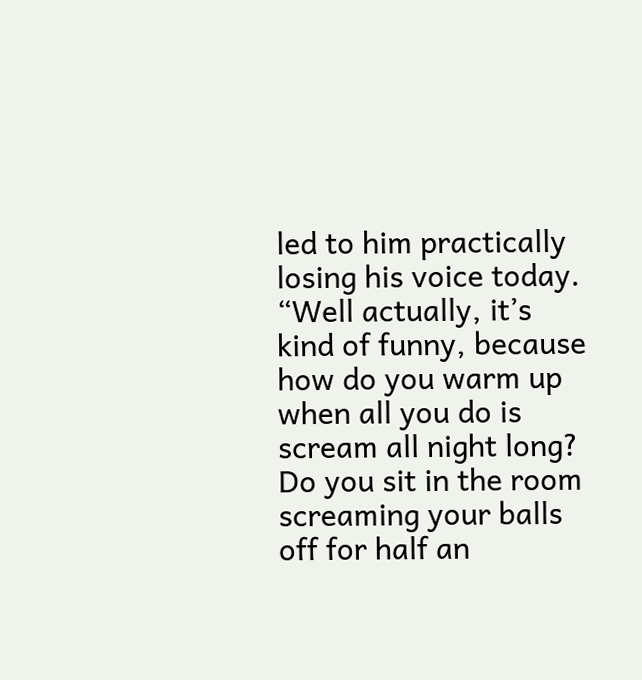led to him practically losing his voice today. “Well actually, it’s kind of funny, because how do you warm up when all you do is scream all night long? Do you sit in the room screaming your balls off for half an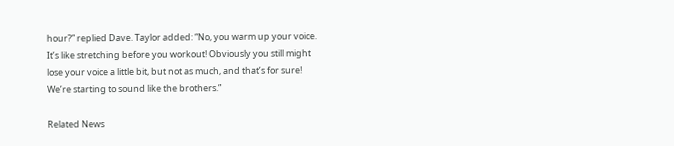hour?” replied Dave. Taylor added: “No, you warm up your voice. It’s like stretching before you workout! Obviously you still might lose your voice a little bit, but not as much, and that’s for sure! We’re starting to sound like the brothers.”

Related News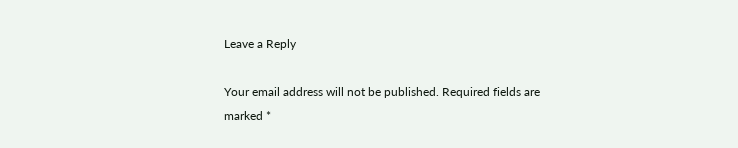Leave a Reply

Your email address will not be published. Required fields are marked *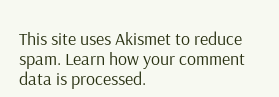This site uses Akismet to reduce spam. Learn how your comment data is processed.